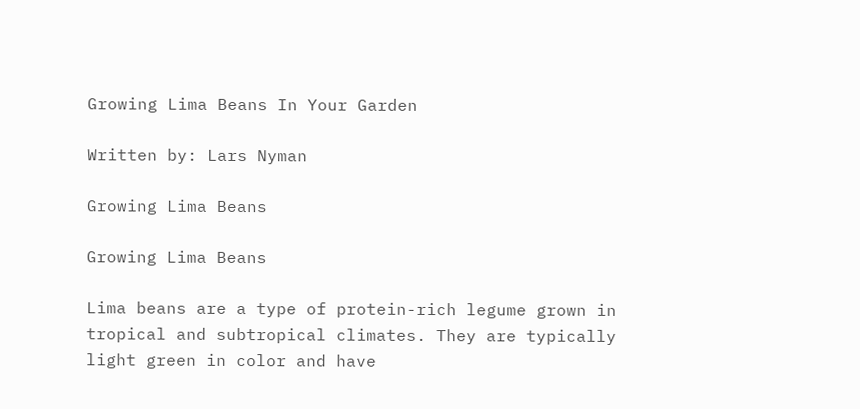Growing Lima Beans In Your Garden

Written by: Lars Nyman

Growing Lima Beans

Growing Lima Beans

Lima beans are a type of protein-rich legume grown in tropical and subtropical climates. They are typically light green in color and have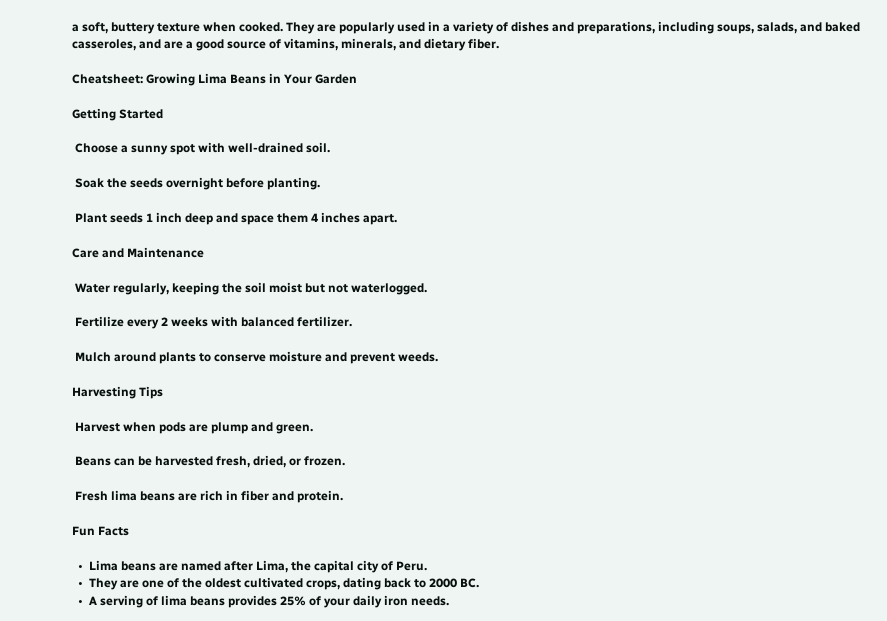a soft, buttery texture when cooked. They are popularly used in a variety of dishes and preparations, including soups, salads, and baked casseroles, and are a good source of vitamins, minerals, and dietary fiber.

Cheatsheet: Growing Lima Beans in Your Garden

Getting Started

 Choose a sunny spot with well-drained soil.

 Soak the seeds overnight before planting.

 Plant seeds 1 inch deep and space them 4 inches apart.

Care and Maintenance

 Water regularly, keeping the soil moist but not waterlogged.

 Fertilize every 2 weeks with balanced fertilizer.

 Mulch around plants to conserve moisture and prevent weeds.

Harvesting Tips

 Harvest when pods are plump and green.

 Beans can be harvested fresh, dried, or frozen.

 Fresh lima beans are rich in fiber and protein.

Fun Facts

  •  Lima beans are named after Lima, the capital city of Peru.
  •  They are one of the oldest cultivated crops, dating back to 2000 BC.
  •  A serving of lima beans provides 25% of your daily iron needs.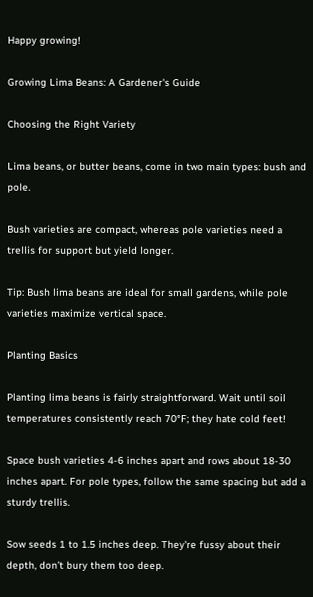Happy growing!

Growing Lima Beans: A Gardener's Guide

Choosing the Right Variety

Lima beans, or butter beans, come in two main types: bush and pole.

Bush varieties are compact, whereas pole varieties need a trellis for support but yield longer.

Tip: Bush lima beans are ideal for small gardens, while pole varieties maximize vertical space.

Planting Basics

Planting lima beans is fairly straightforward. Wait until soil temperatures consistently reach 70°F; they hate cold feet!

Space bush varieties 4-6 inches apart and rows about 18-30 inches apart. For pole types, follow the same spacing but add a sturdy trellis.

Sow seeds 1 to 1.5 inches deep. They're fussy about their depth, don’t bury them too deep.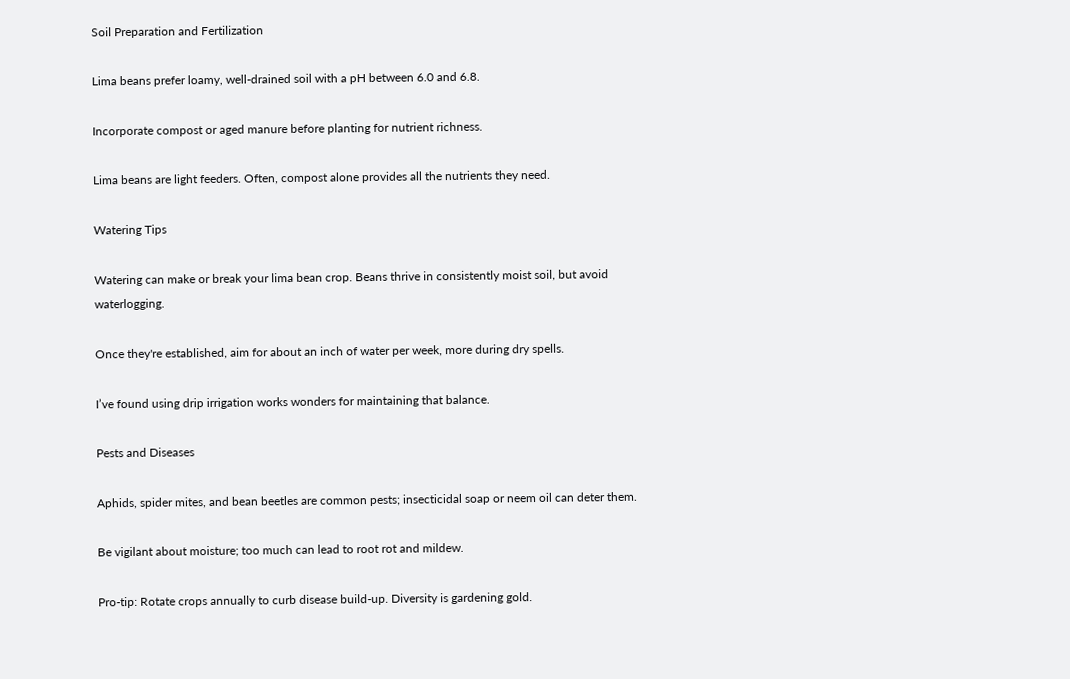Soil Preparation and Fertilization

Lima beans prefer loamy, well-drained soil with a pH between 6.0 and 6.8.

Incorporate compost or aged manure before planting for nutrient richness.

Lima beans are light feeders. Often, compost alone provides all the nutrients they need.

Watering Tips

Watering can make or break your lima bean crop. Beans thrive in consistently moist soil, but avoid waterlogging.

Once they're established, aim for about an inch of water per week, more during dry spells.

I’ve found using drip irrigation works wonders for maintaining that balance.

Pests and Diseases

Aphids, spider mites, and bean beetles are common pests; insecticidal soap or neem oil can deter them.

Be vigilant about moisture; too much can lead to root rot and mildew.

Pro-tip: Rotate crops annually to curb disease build-up. Diversity is gardening gold.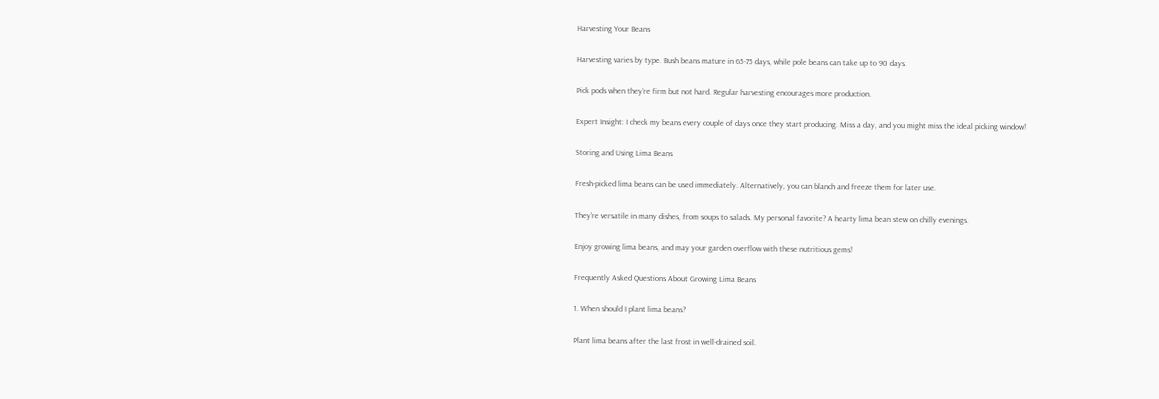Harvesting Your Beans

Harvesting varies by type. Bush beans mature in 65-75 days, while pole beans can take up to 90 days.

Pick pods when they’re firm but not hard. Regular harvesting encourages more production.

Expert Insight: I check my beans every couple of days once they start producing. Miss a day, and you might miss the ideal picking window!

Storing and Using Lima Beans

Fresh-picked lima beans can be used immediately. Alternatively, you can blanch and freeze them for later use.

They’re versatile in many dishes, from soups to salads. My personal favorite? A hearty lima bean stew on chilly evenings.

Enjoy growing lima beans, and may your garden overflow with these nutritious gems!

Frequently Asked Questions About Growing Lima Beans

1. When should I plant lima beans?

Plant lima beans after the last frost in well-drained soil.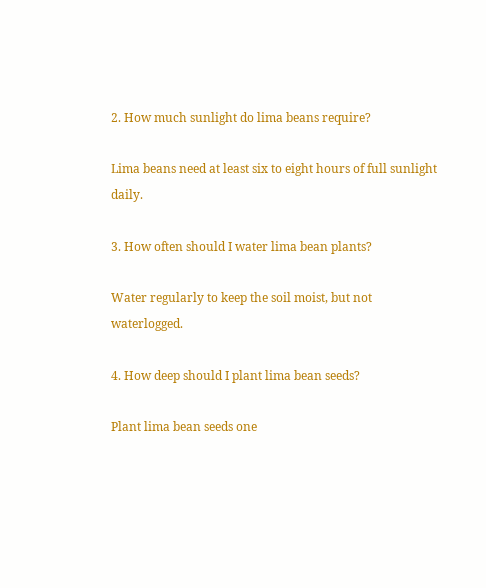2. How much sunlight do lima beans require?

Lima beans need at least six to eight hours of full sunlight daily.

3. How often should I water lima bean plants?

Water regularly to keep the soil moist, but not waterlogged.

4. How deep should I plant lima bean seeds?

Plant lima bean seeds one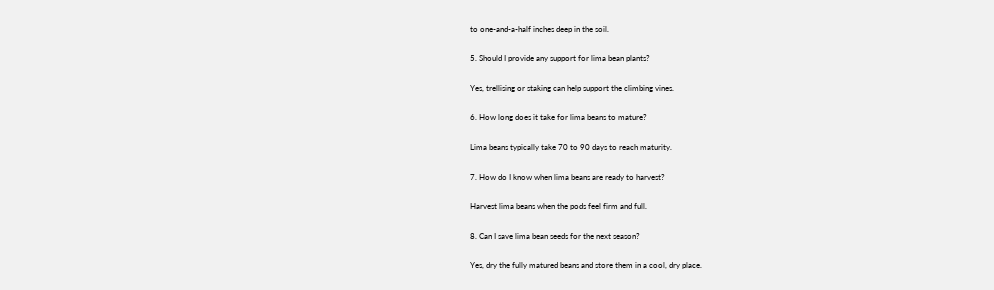to one-and-a-half inches deep in the soil.

5. Should I provide any support for lima bean plants?

Yes, trellising or staking can help support the climbing vines.

6. How long does it take for lima beans to mature?

Lima beans typically take 70 to 90 days to reach maturity.

7. How do I know when lima beans are ready to harvest?

Harvest lima beans when the pods feel firm and full.

8. Can I save lima bean seeds for the next season?

Yes, dry the fully matured beans and store them in a cool, dry place.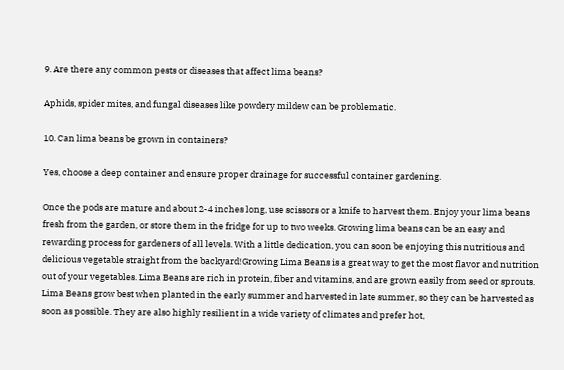9. Are there any common pests or diseases that affect lima beans?

Aphids, spider mites, and fungal diseases like powdery mildew can be problematic.

10. Can lima beans be grown in containers?

Yes, choose a deep container and ensure proper drainage for successful container gardening.

Once the pods are mature and about 2-4 inches long, use scissors or a knife to harvest them. Enjoy your lima beans fresh from the garden, or store them in the fridge for up to two weeks. Growing lima beans can be an easy and rewarding process for gardeners of all levels. With a little dedication, you can soon be enjoying this nutritious and delicious vegetable straight from the backyard!Growing Lima Beans is a great way to get the most flavor and nutrition out of your vegetables. Lima Beans are rich in protein, fiber and vitamins, and are grown easily from seed or sprouts. Lima Beans grow best when planted in the early summer and harvested in late summer, so they can be harvested as soon as possible. They are also highly resilient in a wide variety of climates and prefer hot,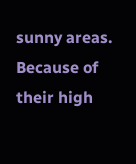sunny areas. Because of their high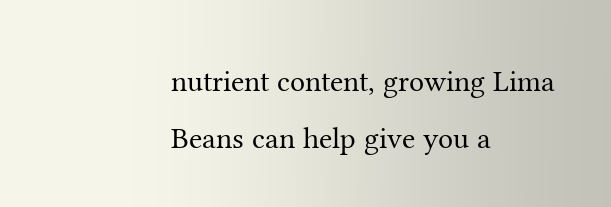nutrient content, growing Lima Beans can help give you a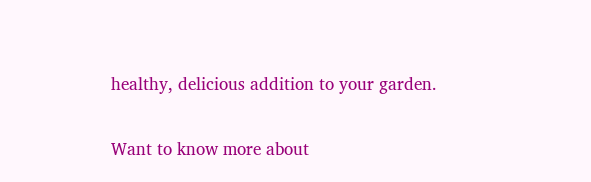healthy, delicious addition to your garden.

Want to know more about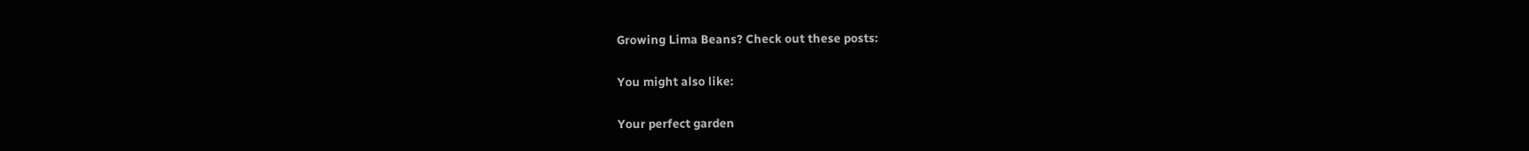Growing Lima Beans? Check out these posts:

You might also like:

Your perfect garden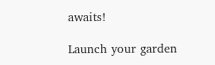awaits!

Launch your garden